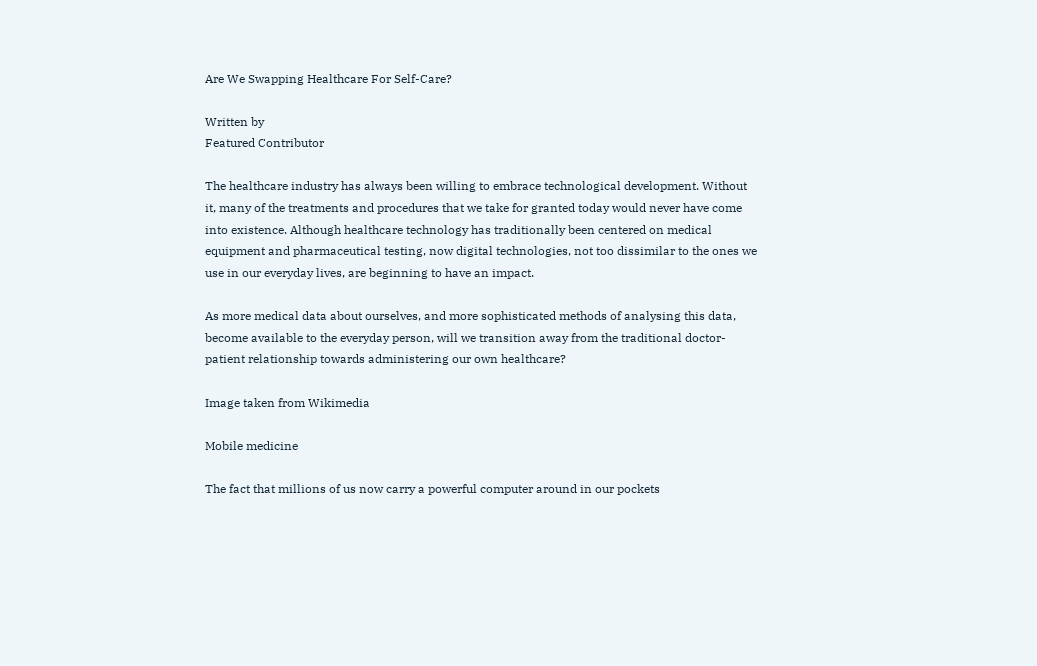Are We Swapping Healthcare For Self-Care?

Written by
Featured Contributor

The healthcare industry has always been willing to embrace technological development. Without it, many of the treatments and procedures that we take for granted today would never have come into existence. Although healthcare technology has traditionally been centered on medical equipment and pharmaceutical testing, now digital technologies, not too dissimilar to the ones we use in our everyday lives, are beginning to have an impact.

As more medical data about ourselves, and more sophisticated methods of analysing this data, become available to the everyday person, will we transition away from the traditional doctor-patient relationship towards administering our own healthcare?

Image taken from Wikimedia

Mobile medicine

The fact that millions of us now carry a powerful computer around in our pockets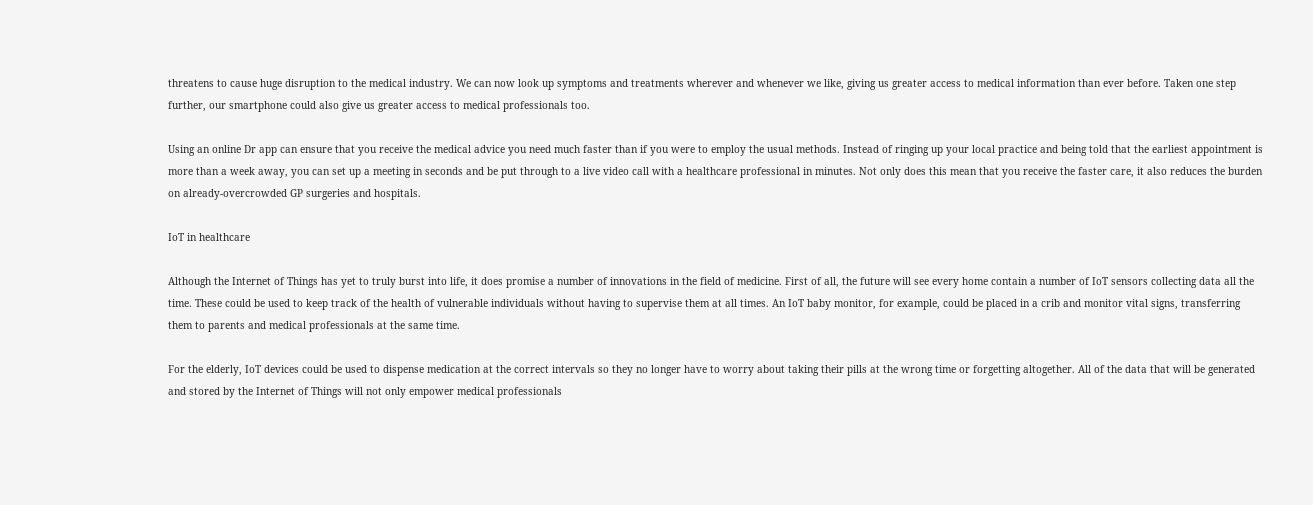threatens to cause huge disruption to the medical industry. We can now look up symptoms and treatments wherever and whenever we like, giving us greater access to medical information than ever before. Taken one step further, our smartphone could also give us greater access to medical professionals too.

Using an online Dr app can ensure that you receive the medical advice you need much faster than if you were to employ the usual methods. Instead of ringing up your local practice and being told that the earliest appointment is more than a week away, you can set up a meeting in seconds and be put through to a live video call with a healthcare professional in minutes. Not only does this mean that you receive the faster care, it also reduces the burden on already-overcrowded GP surgeries and hospitals.

IoT in healthcare

Although the Internet of Things has yet to truly burst into life, it does promise a number of innovations in the field of medicine. First of all, the future will see every home contain a number of IoT sensors collecting data all the time. These could be used to keep track of the health of vulnerable individuals without having to supervise them at all times. An IoT baby monitor, for example, could be placed in a crib and monitor vital signs, transferring them to parents and medical professionals at the same time.

For the elderly, IoT devices could be used to dispense medication at the correct intervals so they no longer have to worry about taking their pills at the wrong time or forgetting altogether. All of the data that will be generated and stored by the Internet of Things will not only empower medical professionals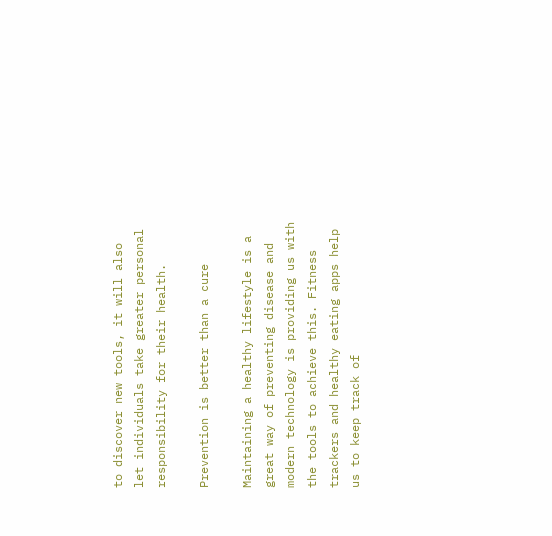to discover new tools, it will also let individuals take greater personal responsibility for their health.

Prevention is better than a cure

Maintaining a healthy lifestyle is a great way of preventing disease and modern technology is providing us with the tools to achieve this. Fitness trackers and healthy eating apps help us to keep track of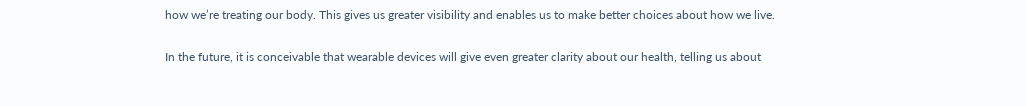how we’re treating our body. This gives us greater visibility and enables us to make better choices about how we live.

In the future, it is conceivable that wearable devices will give even greater clarity about our health, telling us about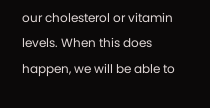our cholesterol or vitamin levels. When this does happen, we will be able to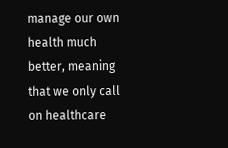manage our own health much better, meaning that we only call on healthcare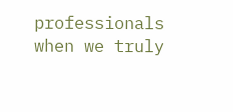professionals when we truly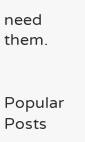need them.


Popular Posts